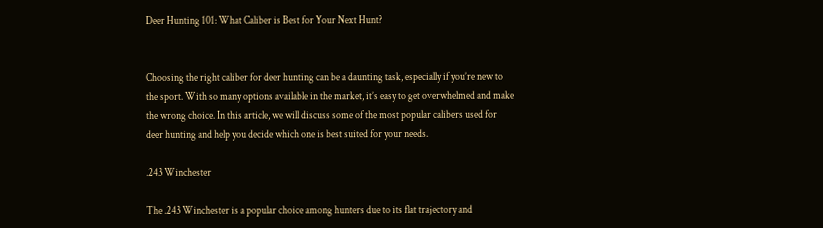Deer Hunting 101: What Caliber is Best for Your Next Hunt?


Choosing the right caliber for deer hunting can be a daunting task, especially if you’re new to the sport. With so many options available in the market, it’s easy to get overwhelmed and make the wrong choice. In this article, we will discuss some of the most popular calibers used for deer hunting and help you decide which one is best suited for your needs.

.243 Winchester

The .243 Winchester is a popular choice among hunters due to its flat trajectory and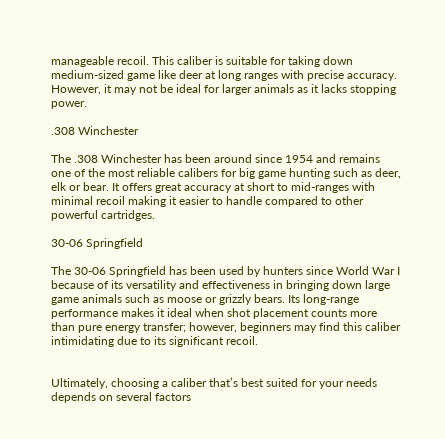manageable recoil. This caliber is suitable for taking down medium-sized game like deer at long ranges with precise accuracy. However, it may not be ideal for larger animals as it lacks stopping power.

.308 Winchester

The .308 Winchester has been around since 1954 and remains one of the most reliable calibers for big game hunting such as deer, elk or bear. It offers great accuracy at short to mid-ranges with minimal recoil making it easier to handle compared to other powerful cartridges.

30-06 Springfield

The 30-06 Springfield has been used by hunters since World War I because of its versatility and effectiveness in bringing down large game animals such as moose or grizzly bears. Its long-range performance makes it ideal when shot placement counts more than pure energy transfer; however, beginners may find this caliber intimidating due to its significant recoil.


Ultimately, choosing a caliber that’s best suited for your needs depends on several factors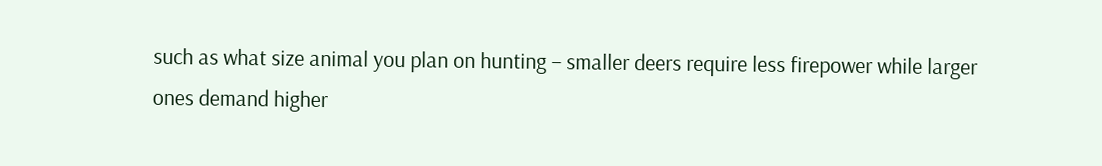such as what size animal you plan on hunting – smaller deers require less firepower while larger ones demand higher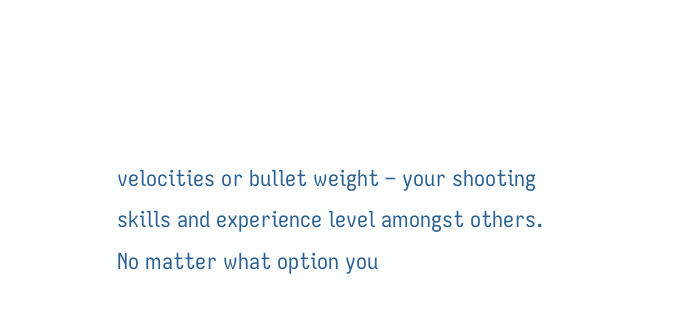velocities or bullet weight – your shooting skills and experience level amongst others. No matter what option you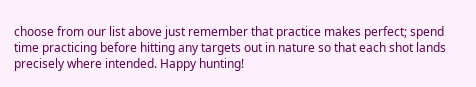choose from our list above just remember that practice makes perfect; spend time practicing before hitting any targets out in nature so that each shot lands precisely where intended. Happy hunting!